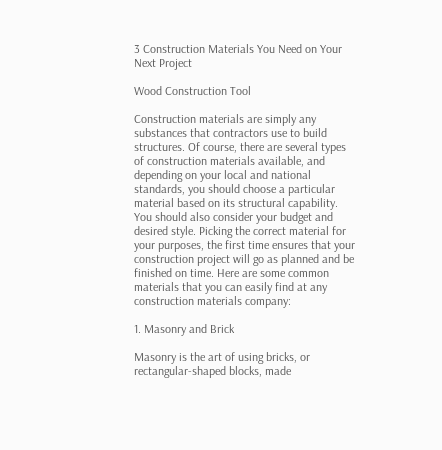3 Construction Materials You Need on Your Next Project

Wood Construction Tool

Construction materials are simply any substances that contractors use to build structures. Of course, there are several types of construction materials available, and depending on your local and national standards, you should choose a particular material based on its structural capability. You should also consider your budget and desired style. Picking the correct material for your purposes, the first time ensures that your construction project will go as planned and be finished on time. Here are some common materials that you can easily find at any construction materials company:

1. Masonry and Brick

Masonry is the art of using bricks, or rectangular-shaped blocks, made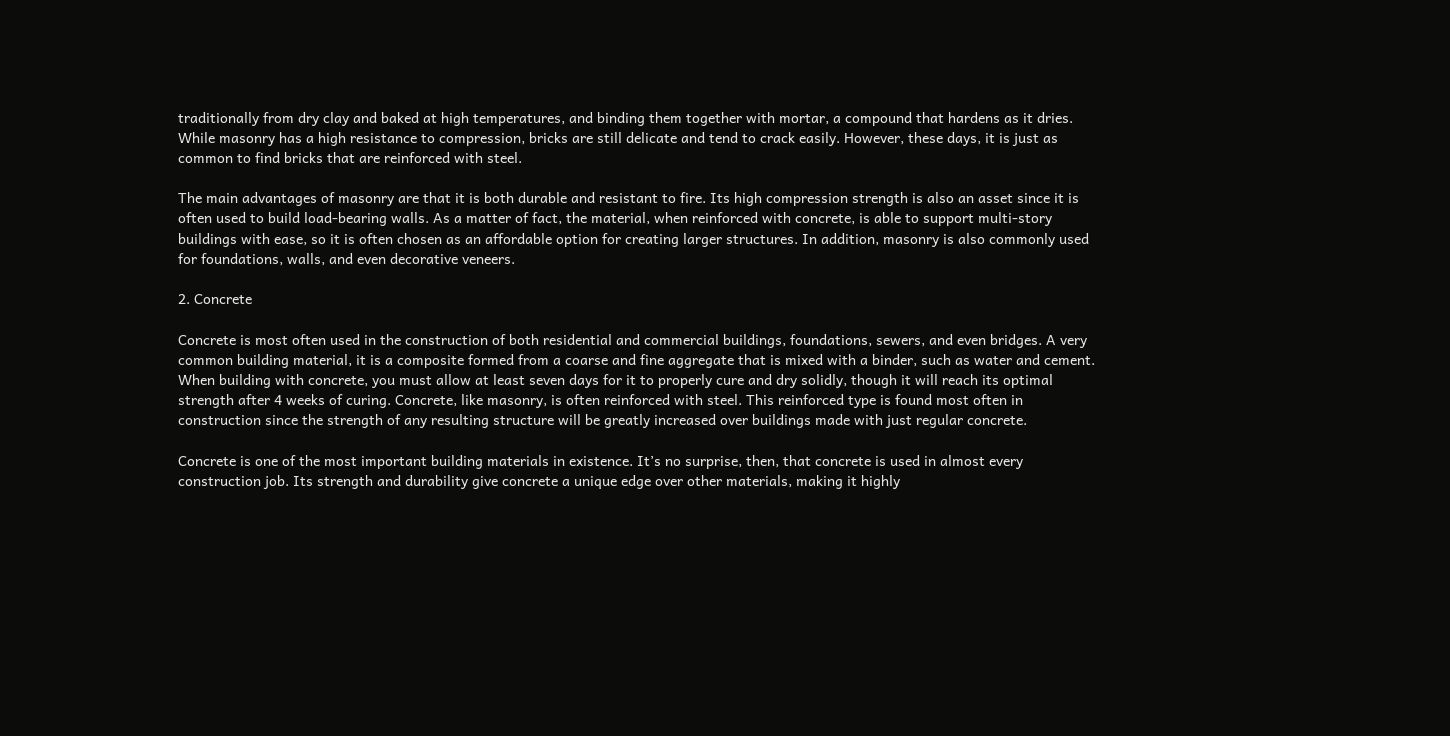traditionally from dry clay and baked at high temperatures, and binding them together with mortar, a compound that hardens as it dries. While masonry has a high resistance to compression, bricks are still delicate and tend to crack easily. However, these days, it is just as common to find bricks that are reinforced with steel.

The main advantages of masonry are that it is both durable and resistant to fire. Its high compression strength is also an asset since it is often used to build load-bearing walls. As a matter of fact, the material, when reinforced with concrete, is able to support multi-story buildings with ease, so it is often chosen as an affordable option for creating larger structures. In addition, masonry is also commonly used for foundations, walls, and even decorative veneers.

2. Concrete

Concrete is most often used in the construction of both residential and commercial buildings, foundations, sewers, and even bridges. A very common building material, it is a composite formed from a coarse and fine aggregate that is mixed with a binder, such as water and cement. When building with concrete, you must allow at least seven days for it to properly cure and dry solidly, though it will reach its optimal strength after 4 weeks of curing. Concrete, like masonry, is often reinforced with steel. This reinforced type is found most often in construction since the strength of any resulting structure will be greatly increased over buildings made with just regular concrete.

Concrete is one of the most important building materials in existence. It’s no surprise, then, that concrete is used in almost every construction job. Its strength and durability give concrete a unique edge over other materials, making it highly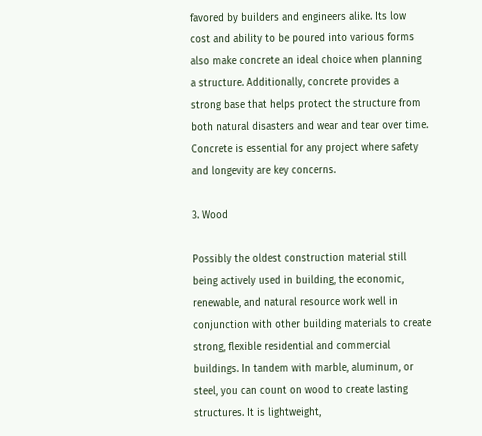favored by builders and engineers alike. Its low cost and ability to be poured into various forms also make concrete an ideal choice when planning a structure. Additionally, concrete provides a strong base that helps protect the structure from both natural disasters and wear and tear over time. Concrete is essential for any project where safety and longevity are key concerns.

3. Wood

Possibly the oldest construction material still being actively used in building, the economic, renewable, and natural resource work well in conjunction with other building materials to create strong, flexible residential and commercial buildings. In tandem with marble, aluminum, or steel, you can count on wood to create lasting structures. It is lightweight,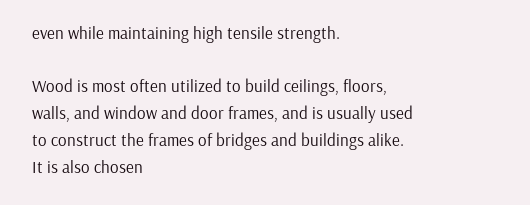even while maintaining high tensile strength.

Wood is most often utilized to build ceilings, floors, walls, and window and door frames, and is usually used to construct the frames of bridges and buildings alike. It is also chosen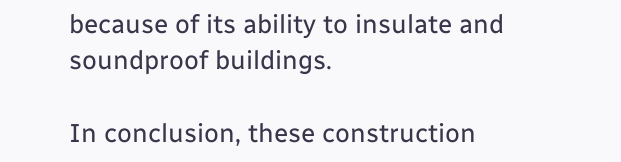because of its ability to insulate and soundproof buildings.

In conclusion, these construction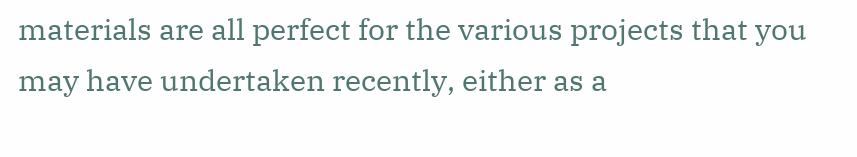materials are all perfect for the various projects that you may have undertaken recently, either as a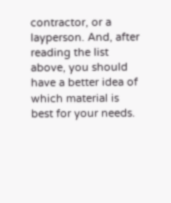contractor, or a layperson. And, after reading the list above, you should have a better idea of which material is best for your needs.